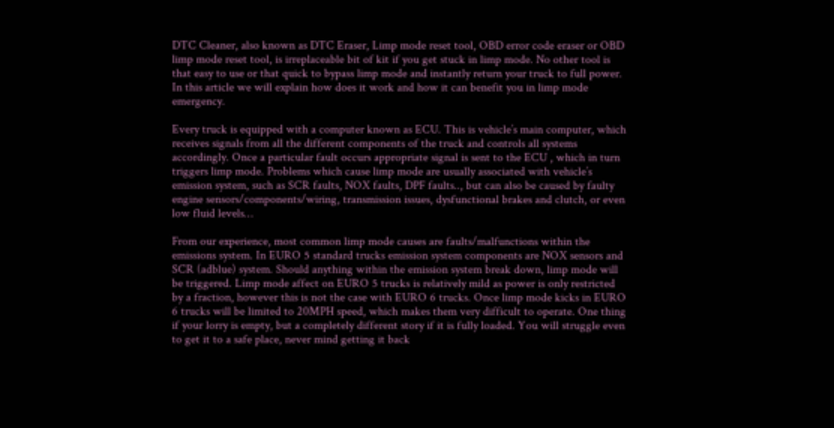DTC Cleaner, also known as DTC Eraser, Limp mode reset tool, OBD error code eraser or OBD limp mode reset tool, is irreplaceable bit of kit if you get stuck in limp mode. No other tool is that easy to use or that quick to bypass limp mode and instantly return your truck to full power. In this article we will explain how does it work and how it can benefit you in limp mode emergency.

Every truck is equipped with a computer known as ECU. This is vehicle’s main computer, which receives signals from all the different components of the truck and controls all systems accordingly. Once a particular fault occurs appropriate signal is sent to the ECU , which in turn triggers limp mode. Problems which cause limp mode are usually associated with vehicle’s emission system, such as SCR faults, NOX faults, DPF faults.., but can also be caused by faulty engine sensors/components/wiring, transmission issues, dysfunctional brakes and clutch, or even low fluid levels…

From our experience, most common limp mode causes are faults/malfunctions within the emissions system. In EURO 5 standard trucks emission system components are NOX sensors and SCR (adblue) system. Should anything within the emission system break down, limp mode will be triggered. Limp mode affect on EURO 5 trucks is relatively mild as power is only restricted by a fraction, however this is not the case with EURO 6 trucks. Once limp mode kicks in EURO 6 trucks will be limited to 20MPH speed, which makes them very difficult to operate. One thing if your lorry is empty, but a completely different story if it is fully loaded. You will struggle even to get it to a safe place, never mind getting it back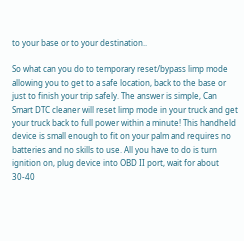to your base or to your destination..

So what can you do to temporary reset/bypass limp mode allowing you to get to a safe location, back to the base or just to finish your trip safely. The answer is simple, Can Smart DTC cleaner will reset limp mode in your truck and get your truck back to full power within a minute! This handheld device is small enough to fit on your palm and requires no batteries and no skills to use. All you have to do is turn ignition on, plug device into OBD II port, wait for about 30-40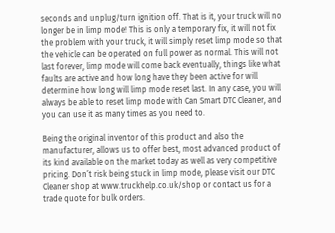seconds and unplug/turn ignition off. That is it, your truck will no longer be in limp mode! This is only a temporary fix, it will not fix the problem with your truck, it will simply reset limp mode so that the vehicle can be operated on full power as normal. This will not last forever, limp mode will come back eventually, things like what faults are active and how long have they been active for will determine how long will limp mode reset last. In any case, you will always be able to reset limp mode with Can Smart DTC Cleaner, and you can use it as many times as you need to.

Being the original inventor of this product and also the manufacturer, allows us to offer best, most advanced product of its kind available on the market today as well as very competitive pricing. Don’t risk being stuck in limp mode, please visit our DTC Cleaner shop at www.truckhelp.co.uk/shop or contact us for a trade quote for bulk orders.